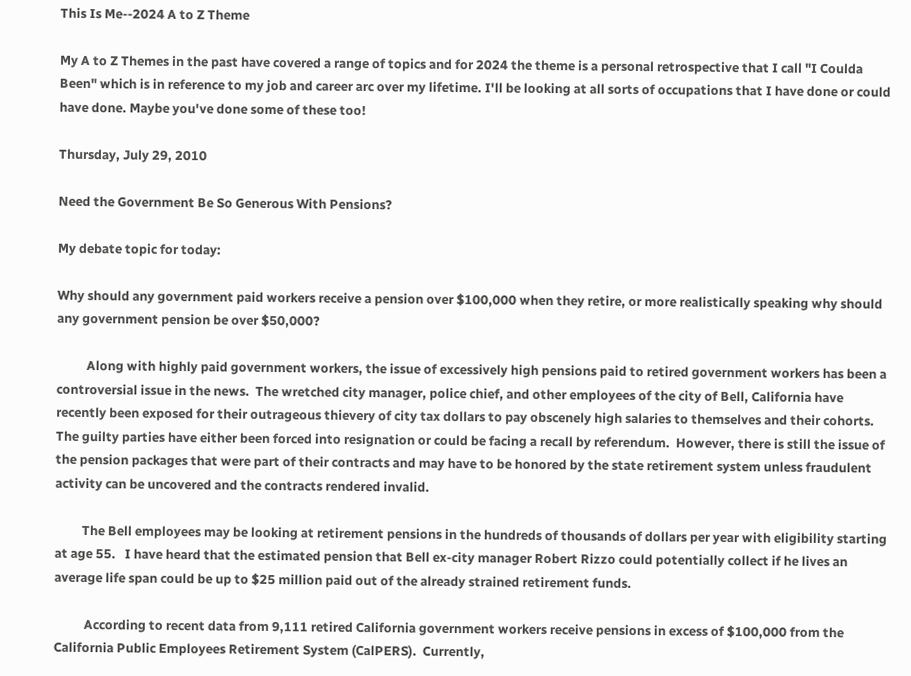This Is Me--2024 A to Z Theme

My A to Z Themes in the past have covered a range of topics and for 2024 the theme is a personal retrospective that I call "I Coulda Been" which is in reference to my job and career arc over my lifetime. I'll be looking at all sorts of occupations that I have done or could have done. Maybe you've done some of these too!

Thursday, July 29, 2010

Need the Government Be So Generous With Pensions?

My debate topic for today:

Why should any government paid workers receive a pension over $100,000 when they retire, or more realistically speaking why should any government pension be over $50,000?

          Along with highly paid government workers, the issue of excessively high pensions paid to retired government workers has been a controversial issue in the news.  The wretched city manager, police chief, and other employees of the city of Bell, California have recently been exposed for their outrageous thievery of city tax dollars to pay obscenely high salaries to themselves and their cohorts.  The guilty parties have either been forced into resignation or could be facing a recall by referendum.  However, there is still the issue of the pension packages that were part of their contracts and may have to be honored by the state retirement system unless fraudulent activity can be uncovered and the contracts rendered invalid.

         The Bell employees may be looking at retirement pensions in the hundreds of thousands of dollars per year with eligibility starting at age 55.   I have heard that the estimated pension that Bell ex-city manager Robert Rizzo could potentially collect if he lives an average life span could be up to $25 million paid out of the already strained retirement funds.

          According to recent data from 9,111 retired California government workers receive pensions in excess of $100,000 from the California Public Employees Retirement System (CalPERS).  Currently,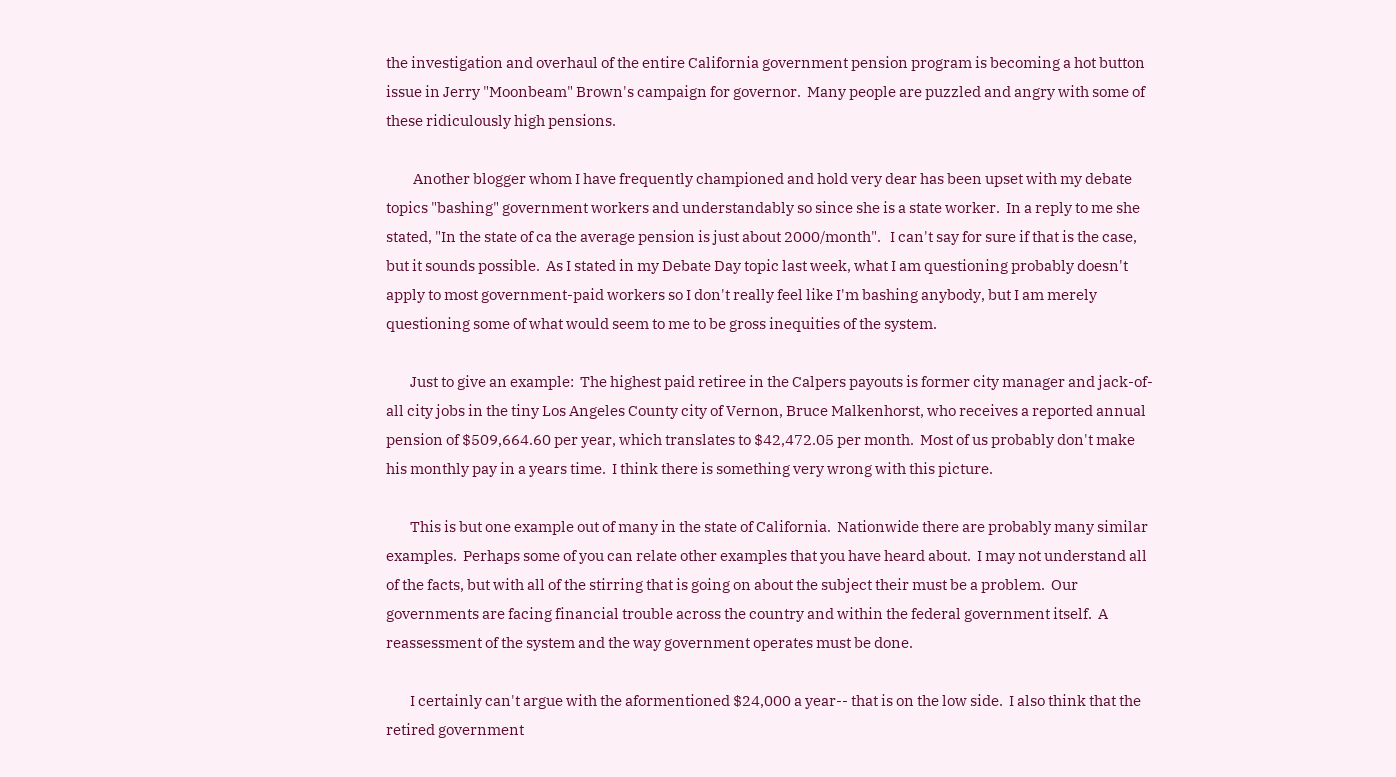the investigation and overhaul of the entire California government pension program is becoming a hot button issue in Jerry "Moonbeam" Brown's campaign for governor.  Many people are puzzled and angry with some of these ridiculously high pensions.

         Another blogger whom I have frequently championed and hold very dear has been upset with my debate topics "bashing" government workers and understandably so since she is a state worker.  In a reply to me she stated, "In the state of ca the average pension is just about 2000/month".   I can't say for sure if that is the case, but it sounds possible.  As I stated in my Debate Day topic last week, what I am questioning probably doesn't apply to most government-paid workers so I don't really feel like I'm bashing anybody, but I am merely questioning some of what would seem to me to be gross inequities of the system.

        Just to give an example:  The highest paid retiree in the Calpers payouts is former city manager and jack-of-all city jobs in the tiny Los Angeles County city of Vernon, Bruce Malkenhorst, who receives a reported annual pension of $509,664.60 per year, which translates to $42,472.05 per month.  Most of us probably don't make his monthly pay in a years time.  I think there is something very wrong with this picture.

        This is but one example out of many in the state of California.  Nationwide there are probably many similar examples.  Perhaps some of you can relate other examples that you have heard about.  I may not understand all of the facts, but with all of the stirring that is going on about the subject their must be a problem.  Our governments are facing financial trouble across the country and within the federal government itself.  A reassessment of the system and the way government operates must be done.

        I certainly can't argue with the aformentioned $24,000 a year-- that is on the low side.  I also think that the retired government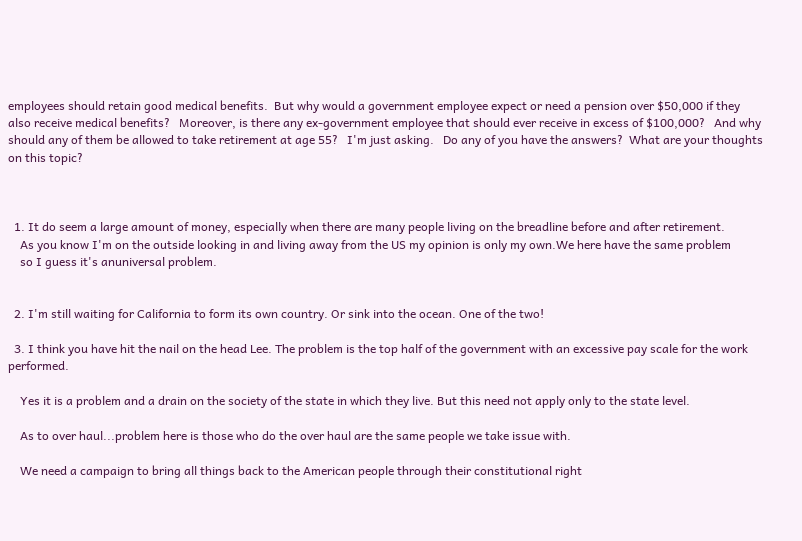employees should retain good medical benefits.  But why would a government employee expect or need a pension over $50,000 if they also receive medical benefits?   Moreover, is there any ex-government employee that should ever receive in excess of $100,000?   And why should any of them be allowed to take retirement at age 55?   I'm just asking.   Do any of you have the answers?  What are your thoughts on this topic?



  1. It do seem a large amount of money, especially when there are many people living on the breadline before and after retirement.
    As you know I'm on the outside looking in and living away from the US my opinion is only my own.We here have the same problem
    so I guess it's anuniversal problem.


  2. I'm still waiting for California to form its own country. Or sink into the ocean. One of the two!

  3. I think you have hit the nail on the head Lee. The problem is the top half of the government with an excessive pay scale for the work performed.

    Yes it is a problem and a drain on the society of the state in which they live. But this need not apply only to the state level.

    As to over haul...problem here is those who do the over haul are the same people we take issue with.

    We need a campaign to bring all things back to the American people through their constitutional right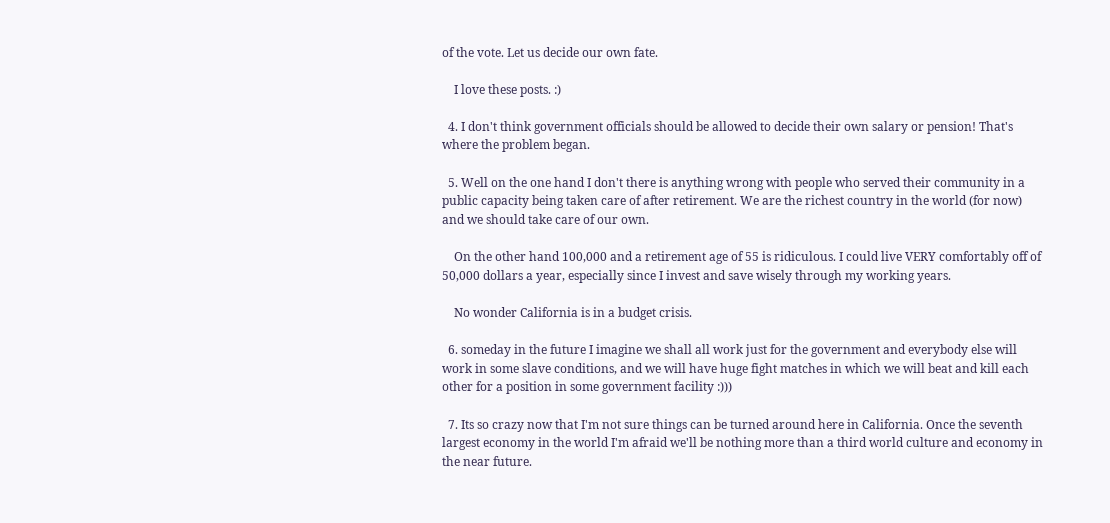of the vote. Let us decide our own fate.

    I love these posts. :)

  4. I don't think government officials should be allowed to decide their own salary or pension! That's where the problem began.

  5. Well on the one hand I don't there is anything wrong with people who served their community in a public capacity being taken care of after retirement. We are the richest country in the world (for now) and we should take care of our own.

    On the other hand 100,000 and a retirement age of 55 is ridiculous. I could live VERY comfortably off of 50,000 dollars a year, especially since I invest and save wisely through my working years.

    No wonder California is in a budget crisis.

  6. someday in the future I imagine we shall all work just for the government and everybody else will work in some slave conditions, and we will have huge fight matches in which we will beat and kill each other for a position in some government facility :)))

  7. Its so crazy now that I'm not sure things can be turned around here in California. Once the seventh largest economy in the world I'm afraid we'll be nothing more than a third world culture and economy in the near future.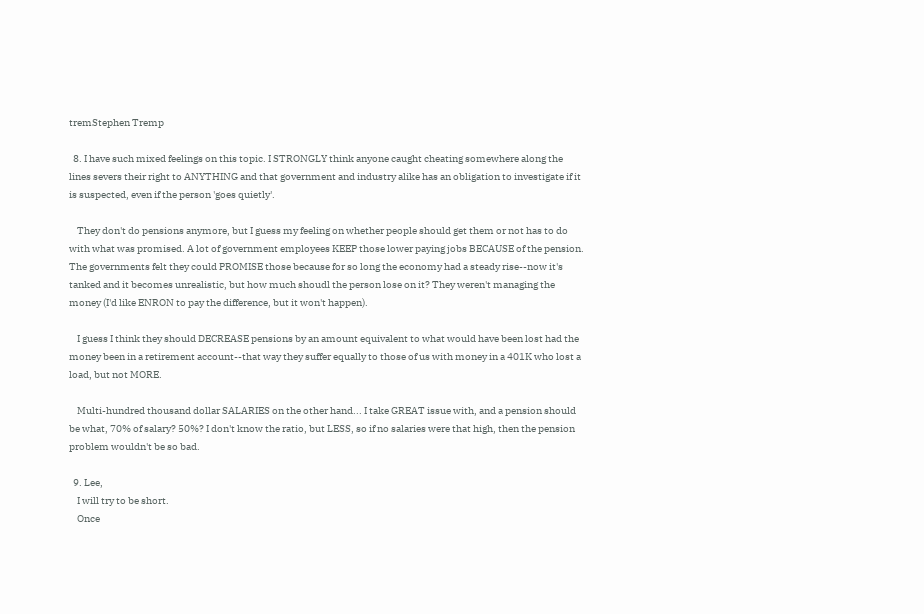tremStephen Tremp

  8. I have such mixed feelings on this topic. I STRONGLY think anyone caught cheating somewhere along the lines severs their right to ANYTHING and that government and industry alike has an obligation to investigate if it is suspected, even if the person 'goes quietly'.

    They don't do pensions anymore, but I guess my feeling on whether people should get them or not has to do with what was promised. A lot of government employees KEEP those lower paying jobs BECAUSE of the pension. The governments felt they could PROMISE those because for so long the economy had a steady rise--now it's tanked and it becomes unrealistic, but how much shoudl the person lose on it? They weren't managing the money (I'd like ENRON to pay the difference, but it won't happen).

    I guess I think they should DECREASE pensions by an amount equivalent to what would have been lost had the money been in a retirement account--that way they suffer equally to those of us with money in a 401K who lost a load, but not MORE.

    Multi-hundred thousand dollar SALARIES on the other hand... I take GREAT issue with, and a pension should be what, 70% of salary? 50%? I don't know the ratio, but LESS, so if no salaries were that high, then the pension problem wouldn't be so bad.

  9. Lee,
    I will try to be short.
    Once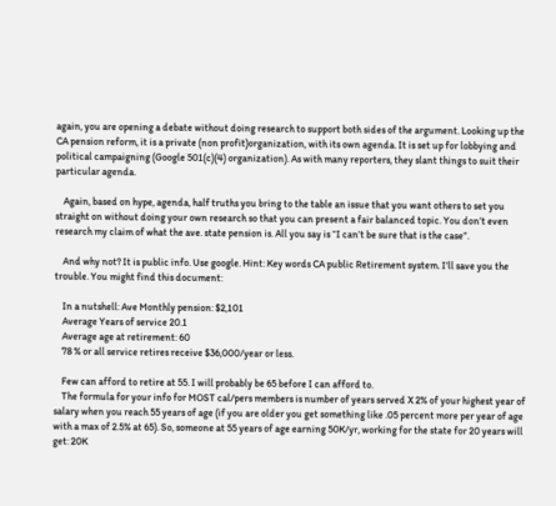again, you are opening a debate without doing research to support both sides of the argument. Looking up the CA pension reform, it is a private (non profit)organization, with its own agenda. It is set up for lobbying and political campaigning (Google 501(c)(4) organization). As with many reporters, they slant things to suit their particular agenda.

    Again, based on hype, agenda, half truths you bring to the table an issue that you want others to set you straight on without doing your own research so that you can present a fair balanced topic. You don’t even research my claim of what the ave. state pension is. All you say is “I can’t be sure that is the case”.

    And why not? It is public info. Use google. Hint: Key words CA public Retirement system. I’ll save you the trouble. You might find this document:

    In a nutshell: Ave Monthly pension: $2,101
    Average Years of service 20.1
    Average age at retirement: 60
    78 % or all service retires receive $36,000/year or less.

    Few can afford to retire at 55. I will probably be 65 before I can afford to.
    The formula for your info for MOST cal/pers members is number of years served X 2% of your highest year of salary when you reach 55 years of age (if you are older you get something like .05 percent more per year of age with a max of 2.5% at 65). So, someone at 55 years of age earning 50K/yr, working for the state for 20 years will get: 20K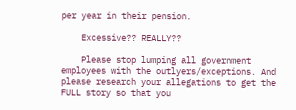per year in their pension.

    Excessive?? REALLY??

    Please stop lumping all government employees with the outlyers/exceptions. And please research your allegations to get the FULL story so that you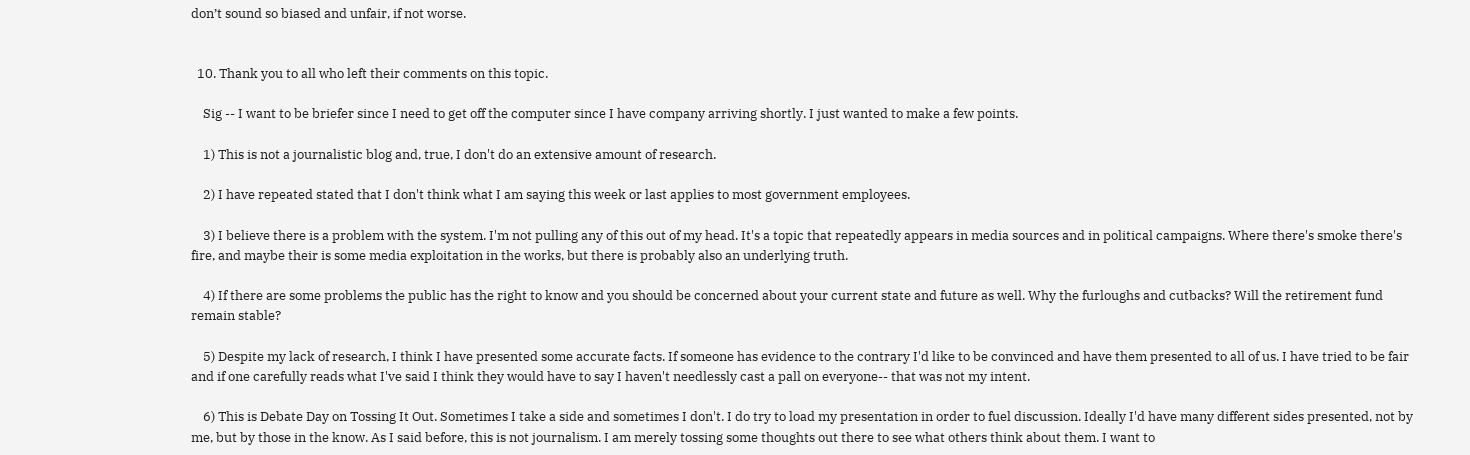don’t sound so biased and unfair, if not worse.


  10. Thank you to all who left their comments on this topic.

    Sig -- I want to be briefer since I need to get off the computer since I have company arriving shortly. I just wanted to make a few points.

    1) This is not a journalistic blog and, true, I don't do an extensive amount of research.

    2) I have repeated stated that I don't think what I am saying this week or last applies to most government employees.

    3) I believe there is a problem with the system. I'm not pulling any of this out of my head. It's a topic that repeatedly appears in media sources and in political campaigns. Where there's smoke there's fire, and maybe their is some media exploitation in the works, but there is probably also an underlying truth.

    4) If there are some problems the public has the right to know and you should be concerned about your current state and future as well. Why the furloughs and cutbacks? Will the retirement fund remain stable?

    5) Despite my lack of research, I think I have presented some accurate facts. If someone has evidence to the contrary I'd like to be convinced and have them presented to all of us. I have tried to be fair and if one carefully reads what I've said I think they would have to say I haven't needlessly cast a pall on everyone-- that was not my intent.

    6) This is Debate Day on Tossing It Out. Sometimes I take a side and sometimes I don't. I do try to load my presentation in order to fuel discussion. Ideally I'd have many different sides presented, not by me, but by those in the know. As I said before, this is not journalism. I am merely tossing some thoughts out there to see what others think about them. I want to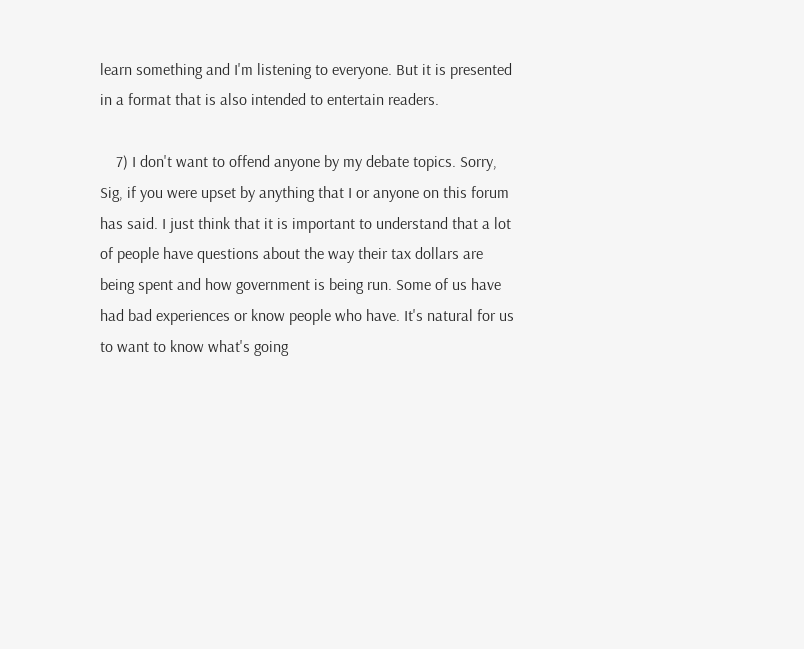learn something and I'm listening to everyone. But it is presented in a format that is also intended to entertain readers.

    7) I don't want to offend anyone by my debate topics. Sorry, Sig, if you were upset by anything that I or anyone on this forum has said. I just think that it is important to understand that a lot of people have questions about the way their tax dollars are being spent and how government is being run. Some of us have had bad experiences or know people who have. It's natural for us to want to know what's going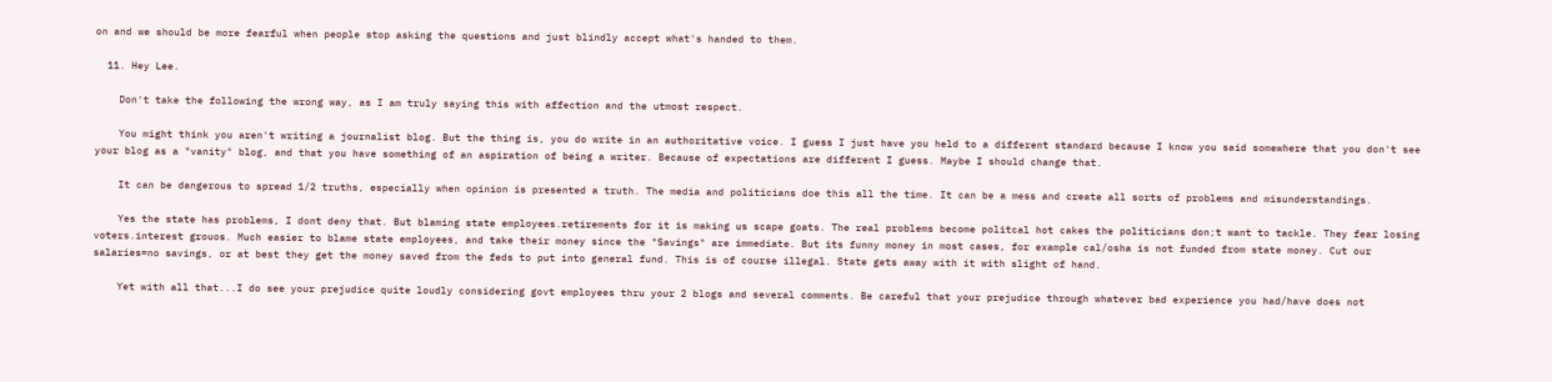on and we should be more fearful when people stop asking the questions and just blindly accept what's handed to them.

  11. Hey Lee.

    Don't take the following the wrong way, as I am truly saying this with affection and the utmost respect.

    You might think you aren't writing a journalist blog. But the thing is, you do write in an authoritative voice. I guess I just have you held to a different standard because I know you said somewhere that you don't see your blog as a "vanity" blog, and that you have something of an aspiration of being a writer. Because of expectations are different I guess. Maybe I should change that.

    It can be dangerous to spread 1/2 truths, especially when opinion is presented a truth. The media and politicians doe this all the time. It can be a mess and create all sorts of problems and misunderstandings.

    Yes the state has problems, I dont deny that. But blaming state employees.retirements for it is making us scape goats. The real problems become politcal hot cakes the politicians don;t want to tackle. They fear losing voters.interest grouos. Much easier to blame state employees, and take their money since the "Savings" are immediate. But its funny money in most cases, for example cal/osha is not funded from state money. Cut our salaries=no savings, or at best they get the money saved from the feds to put into general fund. This is of course illegal. State gets away with it with slight of hand.

    Yet with all that...I do see your prejudice quite loudly considering govt employees thru your 2 blogs and several comments. Be careful that your prejudice through whatever bad experience you had/have does not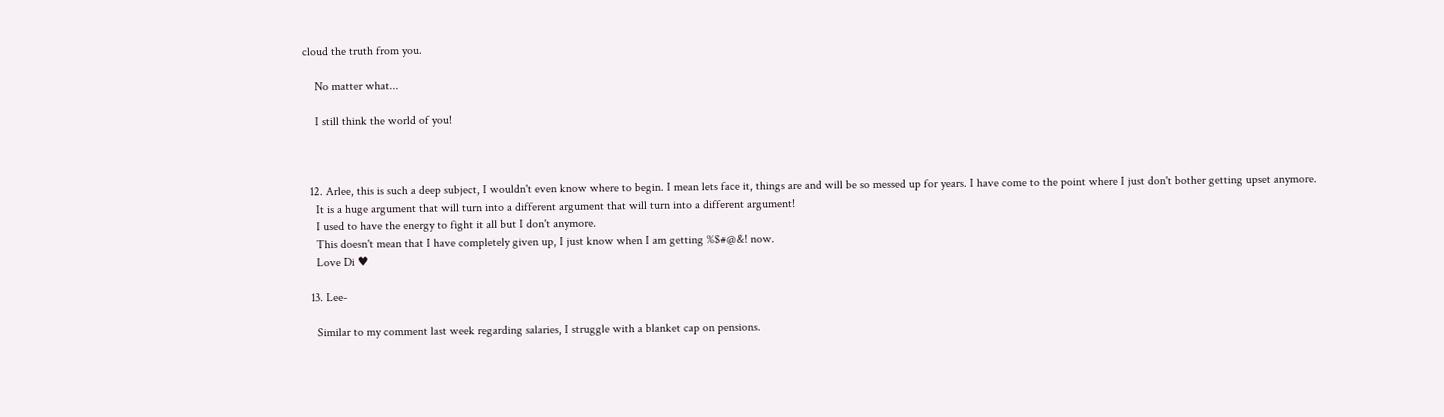cloud the truth from you.

    No matter what...

    I still think the world of you!



  12. Arlee, this is such a deep subject, I wouldn't even know where to begin. I mean lets face it, things are and will be so messed up for years. I have come to the point where I just don't bother getting upset anymore.
    It is a huge argument that will turn into a different argument that will turn into a different argument!
    I used to have the energy to fight it all but I don't anymore.
    This doesn't mean that I have completely given up, I just know when I am getting %$#@&! now.
    Love Di ♥

  13. Lee-

    Similar to my comment last week regarding salaries, I struggle with a blanket cap on pensions.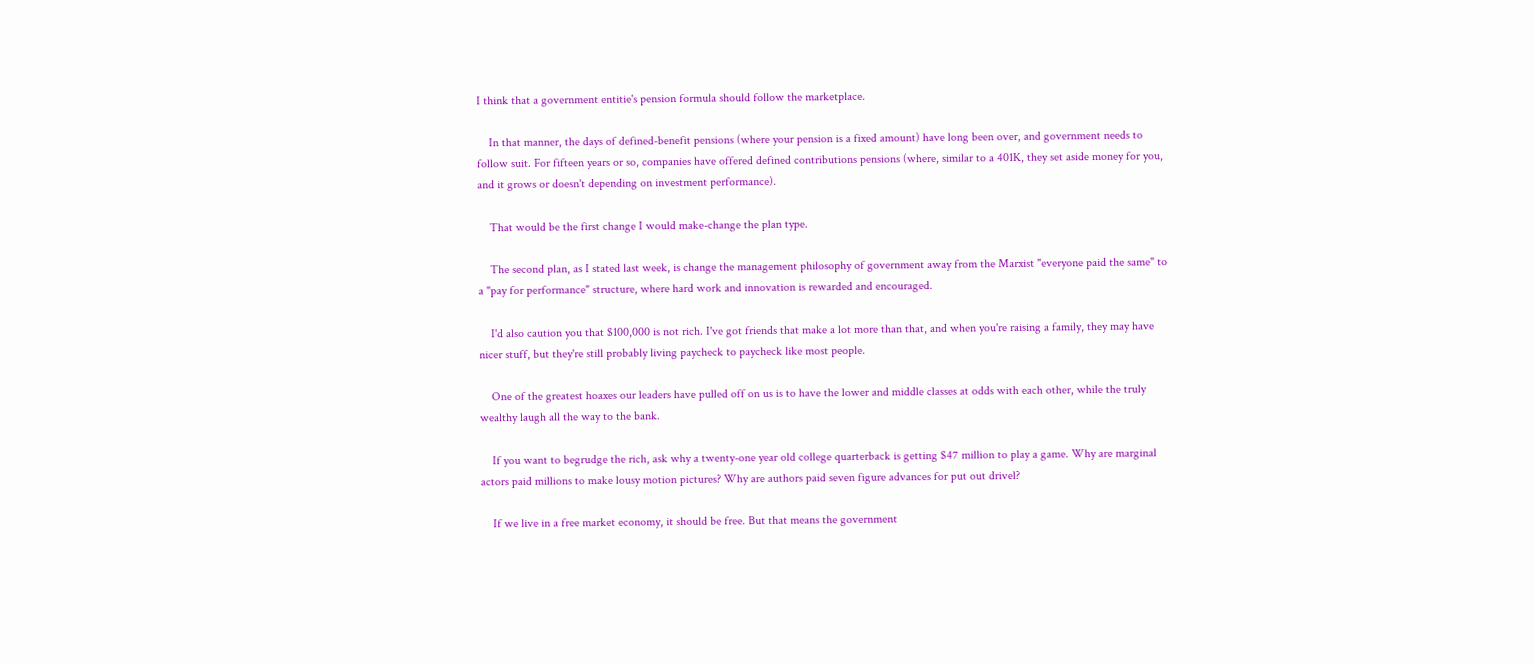I think that a government entitie's pension formula should follow the marketplace.

    In that manner, the days of defined-benefit pensions (where your pension is a fixed amount) have long been over, and government needs to follow suit. For fifteen years or so, companies have offered defined contributions pensions (where, similar to a 401K, they set aside money for you, and it grows or doesn't depending on investment performance).

    That would be the first change I would make-change the plan type.

    The second plan, as I stated last week, is change the management philosophy of government away from the Marxist "everyone paid the same" to a "pay for performance" structure, where hard work and innovation is rewarded and encouraged.

    I'd also caution you that $100,000 is not rich. I've got friends that make a lot more than that, and when you're raising a family, they may have nicer stuff, but they're still probably living paycheck to paycheck like most people.

    One of the greatest hoaxes our leaders have pulled off on us is to have the lower and middle classes at odds with each other, while the truly wealthy laugh all the way to the bank.

    If you want to begrudge the rich, ask why a twenty-one year old college quarterback is getting $47 million to play a game. Why are marginal actors paid millions to make lousy motion pictures? Why are authors paid seven figure advances for put out drivel?

    If we live in a free market economy, it should be free. But that means the government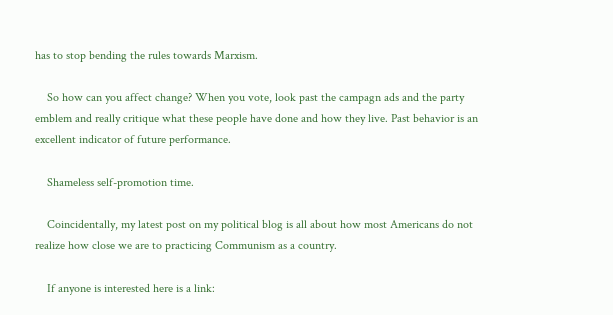has to stop bending the rules towards Marxism.

    So how can you affect change? When you vote, look past the campagn ads and the party emblem and really critique what these people have done and how they live. Past behavior is an excellent indicator of future performance.

    Shameless self-promotion time.

    Coincidentally, my latest post on my political blog is all about how most Americans do not realize how close we are to practicing Communism as a country.

    If anyone is interested here is a link: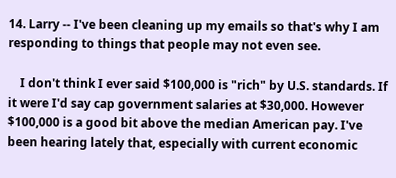14. Larry -- I've been cleaning up my emails so that's why I am responding to things that people may not even see.

    I don't think I ever said $100,000 is "rich" by U.S. standards. If it were I'd say cap government salaries at $30,000. However $100,000 is a good bit above the median American pay. I've been hearing lately that, especially with current economic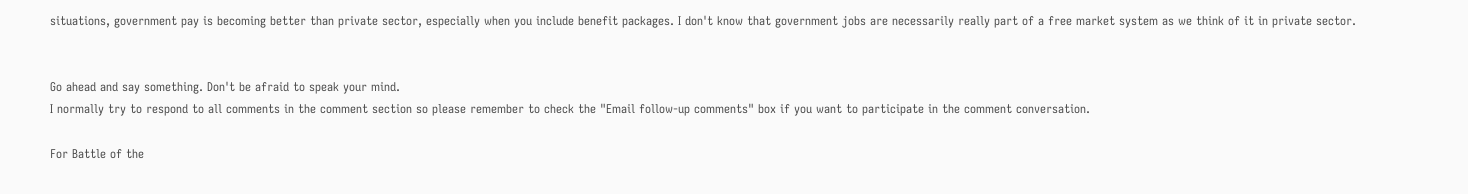situations, government pay is becoming better than private sector, especially when you include benefit packages. I don't know that government jobs are necessarily really part of a free market system as we think of it in private sector.


Go ahead and say something. Don't be afraid to speak your mind.
I normally try to respond to all comments in the comment section so please remember to check the "Email follow-up comments" box if you want to participate in the comment conversation.

For Battle of the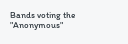Bands voting the "Anonymous"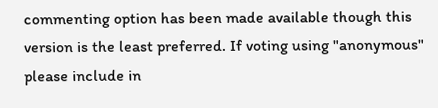commenting option has been made available though this version is the least preferred. If voting using "anonymous" please include in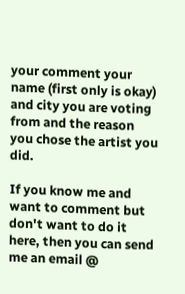your comment your name (first only is okay) and city you are voting from and the reason you chose the artist you did.

If you know me and want to comment but don't want to do it here, then you can send me an email @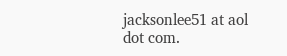jacksonlee51 at aol dot com.